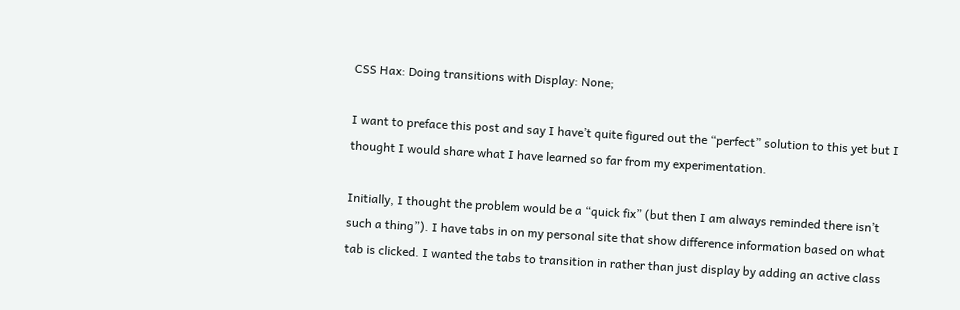CSS Hax: Doing transitions with Display: None;

I want to preface this post and say I have’t quite figured out the “perfect” solution to this yet but I thought I would share what I have learned so far from my experimentation.

Initially, I thought the problem would be a “quick fix” (but then I am always reminded there isn’t such a thing”). I have tabs in on my personal site that show difference information based on what tab is clicked. I wanted the tabs to transition in rather than just display by adding an active class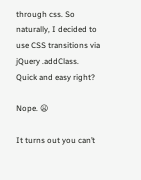through css. So naturally, I decided to use CSS transitions via jQuery .addClass. Quick and easy right?

Nope. 😦

It turns out you can’t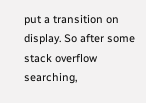put a transition on display. So after some stack overflow searching,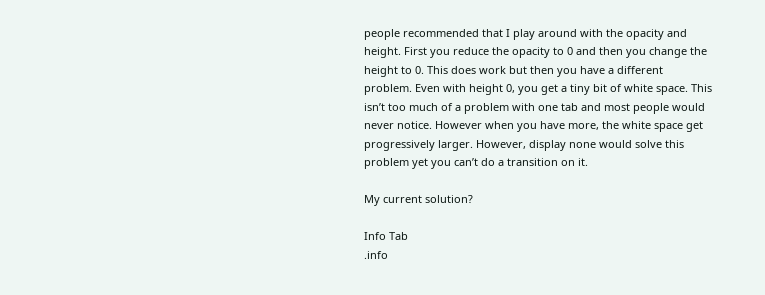people recommended that I play around with the opacity and height. First you reduce the opacity to 0 and then you change the height to 0. This does work but then you have a different problem. Even with height 0, you get a tiny bit of white space. This isn’t too much of a problem with one tab and most people would never notice. However when you have more, the white space get progressively larger. However, display none would solve this problem yet you can’t do a transition on it.

My current solution?

Info Tab
.info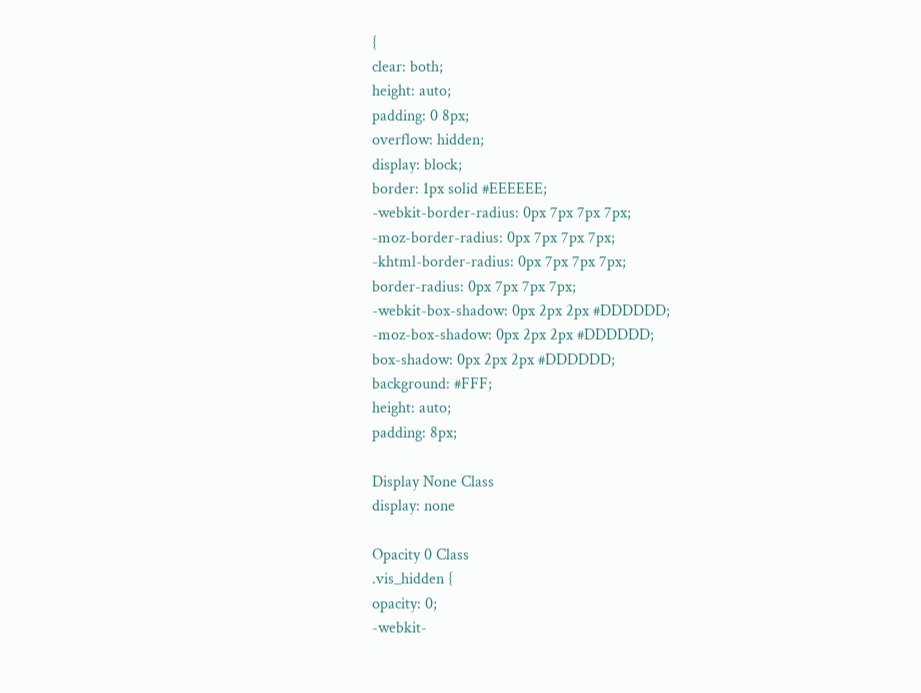{
clear: both;
height: auto;
padding: 0 8px;
overflow: hidden;
display: block;
border: 1px solid #EEEEEE;
-webkit-border-radius: 0px 7px 7px 7px;
-moz-border-radius: 0px 7px 7px 7px;
-khtml-border-radius: 0px 7px 7px 7px;
border-radius: 0px 7px 7px 7px;
-webkit-box-shadow: 0px 2px 2px #DDDDDD;
-moz-box-shadow: 0px 2px 2px #DDDDDD;
box-shadow: 0px 2px 2px #DDDDDD;
background: #FFF;
height: auto;
padding: 8px;

Display None Class
display: none

Opacity 0 Class
.vis_hidden {
opacity: 0;
-webkit-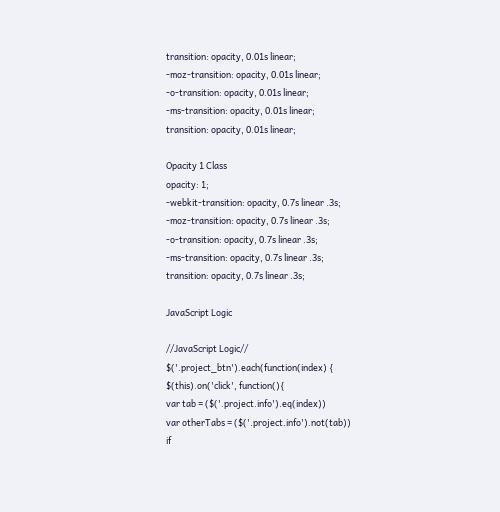transition: opacity, 0.01s linear;
-moz-transition: opacity, 0.01s linear;
-o-transition: opacity, 0.01s linear;
-ms-transition: opacity, 0.01s linear;
transition: opacity, 0.01s linear;

Opacity 1 Class
opacity: 1;
-webkit-transition: opacity, 0.7s linear .3s;
-moz-transition: opacity, 0.7s linear .3s;
-o-transition: opacity, 0.7s linear .3s;
-ms-transition: opacity, 0.7s linear .3s;
transition: opacity, 0.7s linear .3s;

JavaScript Logic

//JavaScript Logic//
$('.project_btn').each(function(index) {
$(this).on('click', function(){
var tab = ($('.project.info').eq(index))
var otherTabs = ($('.project.info').not(tab))
if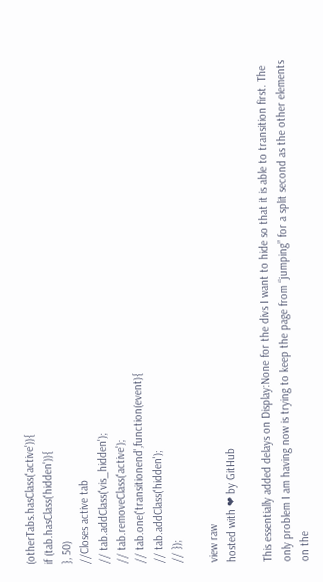(otherTabs.hasClass('active')){
if (tab.hasClass('hidden')){
}, 50)
//Closes active tab
// tab.addClass('vis_hidden');
// tab.removeClass('active');
// tab.one('transitionend',function(event){
// tab.addClass('hidden');
// });

view raw
hosted with ❤ by GitHub

This essentially added delays on Display:None for the divs I want to hide so that it is able to transition first. The only problem I am having now is trying to keep the page from “jumping” for a split second as the other elements on the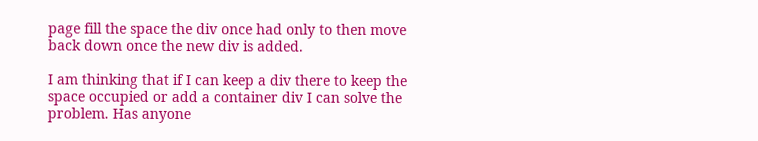page fill the space the div once had only to then move back down once the new div is added.

I am thinking that if I can keep a div there to keep the space occupied or add a container div I can solve the problem. Has anyone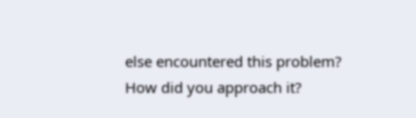else encountered this problem? How did you approach it?